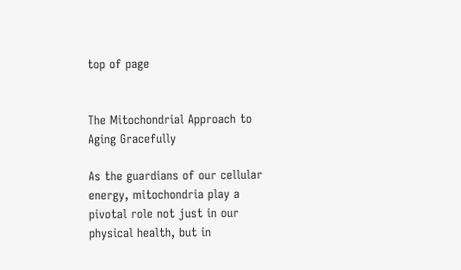top of page


The Mitochondrial Approach to Aging Gracefully

As the guardians of our cellular energy, mitochondria play a pivotal role not just in our physical health, but in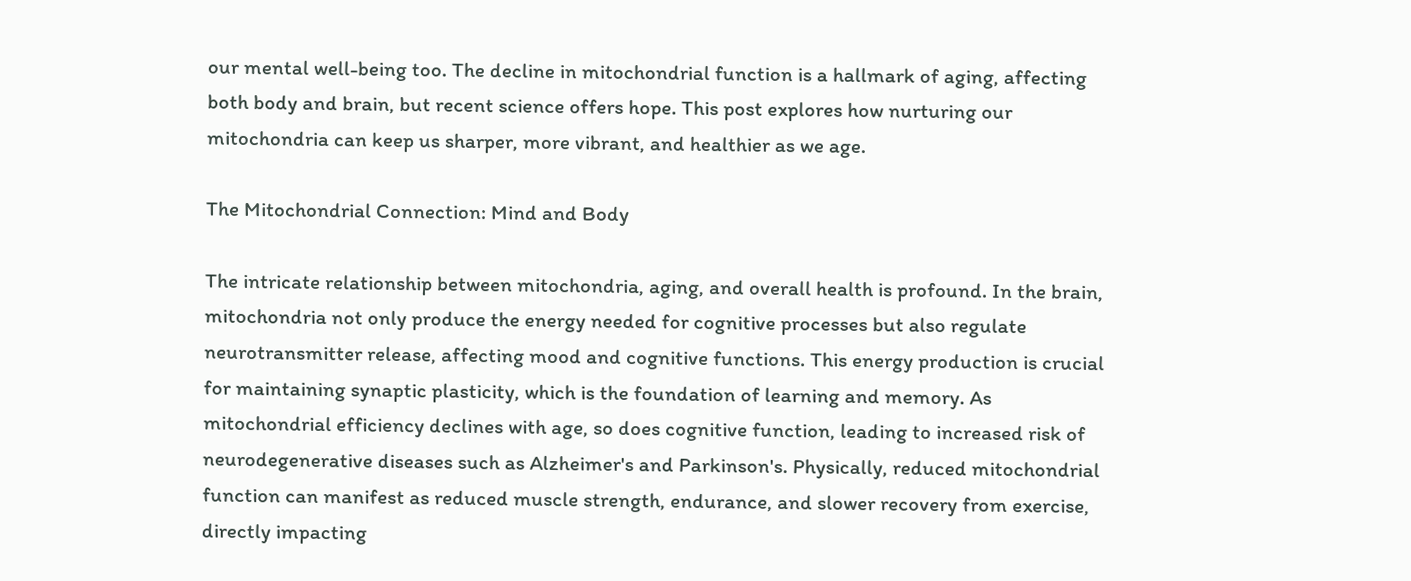our mental well-being too. The decline in mitochondrial function is a hallmark of aging, affecting both body and brain, but recent science offers hope. This post explores how nurturing our mitochondria can keep us sharper, more vibrant, and healthier as we age.

The Mitochondrial Connection: Mind and Body

The intricate relationship between mitochondria, aging, and overall health is profound. In the brain, mitochondria not only produce the energy needed for cognitive processes but also regulate neurotransmitter release, affecting mood and cognitive functions. This energy production is crucial for maintaining synaptic plasticity, which is the foundation of learning and memory. As mitochondrial efficiency declines with age, so does cognitive function, leading to increased risk of neurodegenerative diseases such as Alzheimer's and Parkinson's. Physically, reduced mitochondrial function can manifest as reduced muscle strength, endurance, and slower recovery from exercise, directly impacting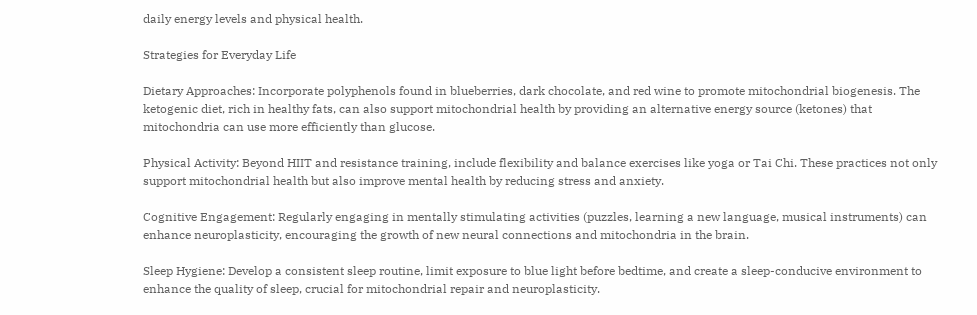daily energy levels and physical health.

Strategies for Everyday Life

Dietary Approaches: Incorporate polyphenols found in blueberries, dark chocolate, and red wine to promote mitochondrial biogenesis. The ketogenic diet, rich in healthy fats, can also support mitochondrial health by providing an alternative energy source (ketones) that mitochondria can use more efficiently than glucose.

Physical Activity: Beyond HIIT and resistance training, include flexibility and balance exercises like yoga or Tai Chi. These practices not only support mitochondrial health but also improve mental health by reducing stress and anxiety.

Cognitive Engagement: Regularly engaging in mentally stimulating activities (puzzles, learning a new language, musical instruments) can enhance neuroplasticity, encouraging the growth of new neural connections and mitochondria in the brain.

Sleep Hygiene: Develop a consistent sleep routine, limit exposure to blue light before bedtime, and create a sleep-conducive environment to enhance the quality of sleep, crucial for mitochondrial repair and neuroplasticity.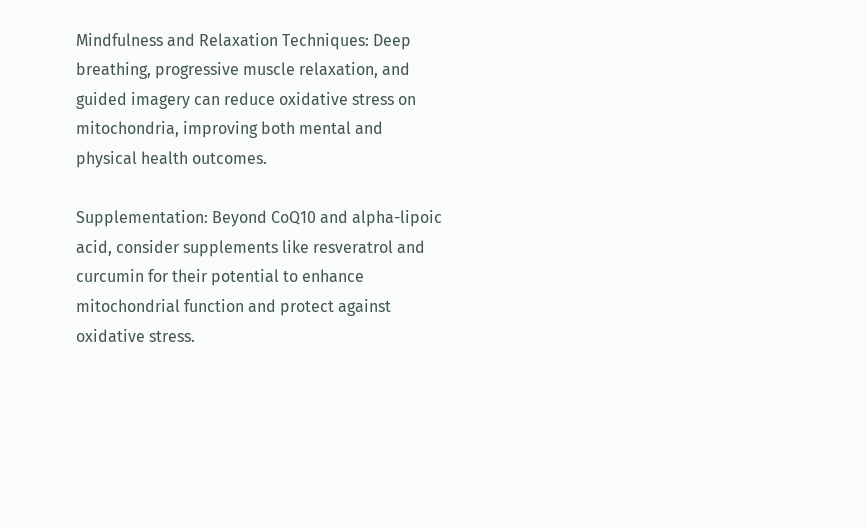Mindfulness and Relaxation Techniques: Deep breathing, progressive muscle relaxation, and guided imagery can reduce oxidative stress on mitochondria, improving both mental and physical health outcomes.

Supplementation: Beyond CoQ10 and alpha-lipoic acid, consider supplements like resveratrol and curcumin for their potential to enhance mitochondrial function and protect against oxidative stress.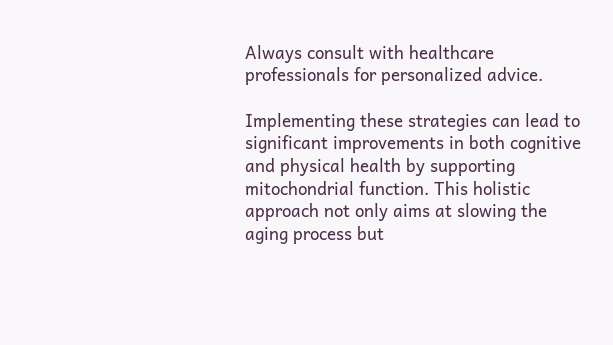Always consult with healthcare professionals for personalized advice.

Implementing these strategies can lead to significant improvements in both cognitive and physical health by supporting mitochondrial function. This holistic approach not only aims at slowing the aging process but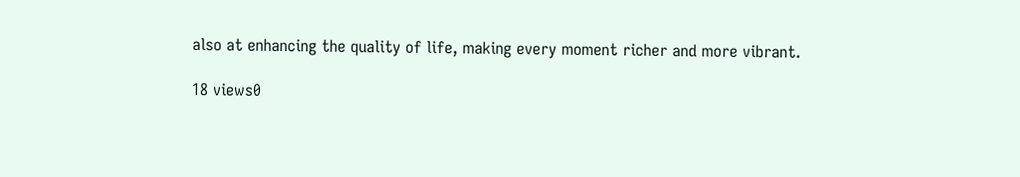also at enhancing the quality of life, making every moment richer and more vibrant.

18 views0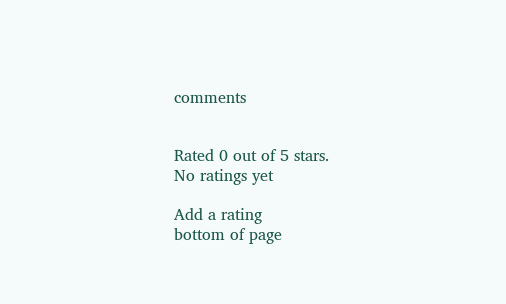comments


Rated 0 out of 5 stars.
No ratings yet

Add a rating
bottom of page